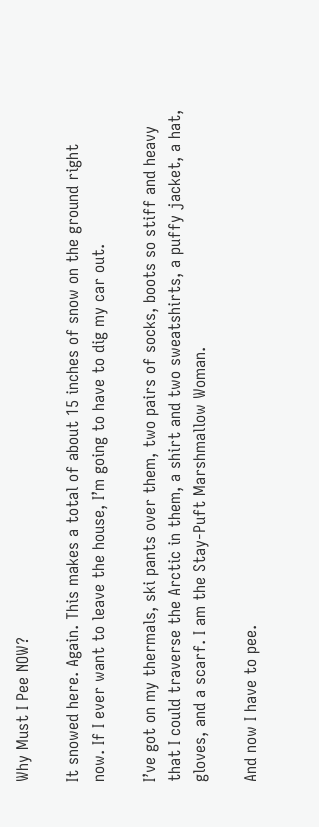Why Must I Pee NOW?

It snowed here. Again. This makes a total of about 15 inches of snow on the ground right now. If I ever want to leave the house, I’m going to have to dig my car out.

I’ve got on my thermals, ski pants over them, two pairs of socks, boots so stiff and heavy that I could traverse the Arctic in them, a shirt and two sweatshirts, a puffy jacket, a hat, gloves, and a scarf. I am the Stay-Puft Marshmallow Woman.

And now I have to pee.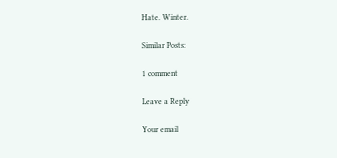Hate. Winter.

Similar Posts:

1 comment

Leave a Reply

Your email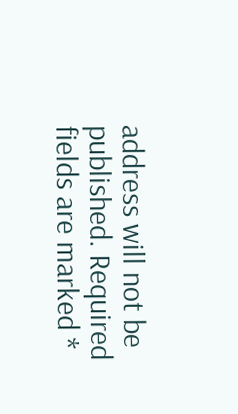address will not be published. Required fields are marked *